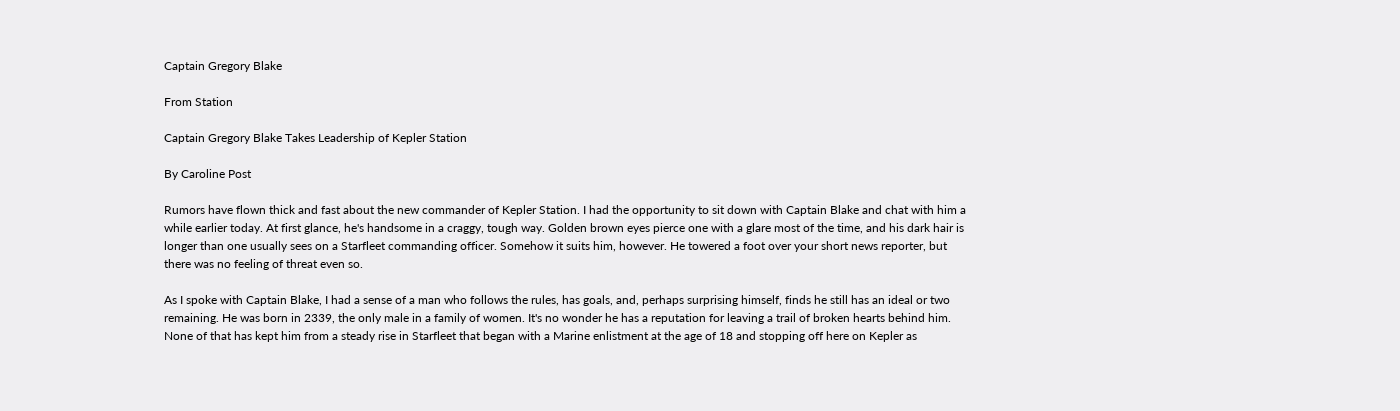Captain Gregory Blake

From Station

Captain Gregory Blake Takes Leadership of Kepler Station

By Caroline Post

Rumors have flown thick and fast about the new commander of Kepler Station. I had the opportunity to sit down with Captain Blake and chat with him a while earlier today. At first glance, he's handsome in a craggy, tough way. Golden brown eyes pierce one with a glare most of the time, and his dark hair is longer than one usually sees on a Starfleet commanding officer. Somehow it suits him, however. He towered a foot over your short news reporter, but there was no feeling of threat even so.

As I spoke with Captain Blake, I had a sense of a man who follows the rules, has goals, and, perhaps surprising himself, finds he still has an ideal or two remaining. He was born in 2339, the only male in a family of women. It's no wonder he has a reputation for leaving a trail of broken hearts behind him. None of that has kept him from a steady rise in Starfleet that began with a Marine enlistment at the age of 18 and stopping off here on Kepler as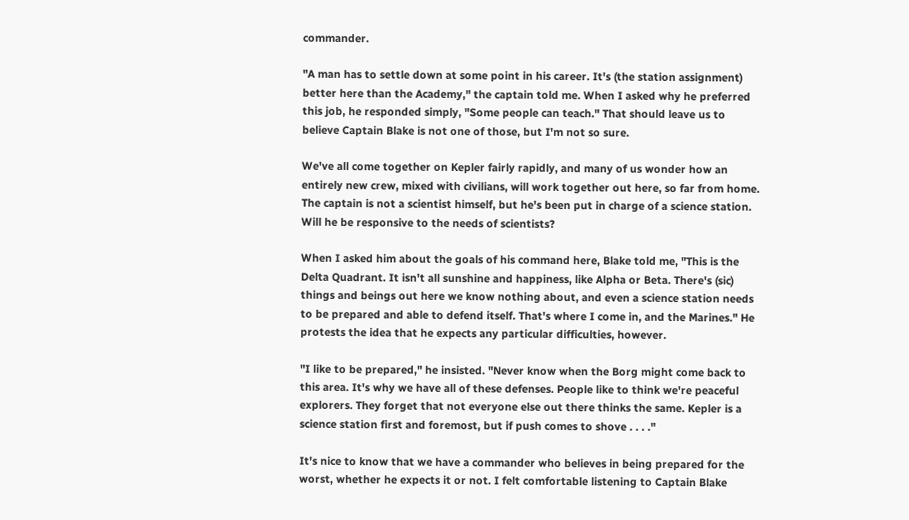commander.

"A man has to settle down at some point in his career. It's (the station assignment) better here than the Academy," the captain told me. When I asked why he preferred this job, he responded simply, "Some people can teach." That should leave us to believe Captain Blake is not one of those, but I'm not so sure.

We've all come together on Kepler fairly rapidly, and many of us wonder how an entirely new crew, mixed with civilians, will work together out here, so far from home. The captain is not a scientist himself, but he's been put in charge of a science station. Will he be responsive to the needs of scientists?

When I asked him about the goals of his command here, Blake told me, "This is the Delta Quadrant. It isn't all sunshine and happiness, like Alpha or Beta. There's (sic) things and beings out here we know nothing about, and even a science station needs to be prepared and able to defend itself. That's where I come in, and the Marines." He protests the idea that he expects any particular difficulties, however.

"I like to be prepared," he insisted. "Never know when the Borg might come back to this area. It's why we have all of these defenses. People like to think we're peaceful explorers. They forget that not everyone else out there thinks the same. Kepler is a science station first and foremost, but if push comes to shove . . . ."

It's nice to know that we have a commander who believes in being prepared for the worst, whether he expects it or not. I felt comfortable listening to Captain Blake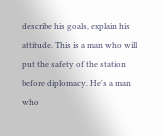describe his goals, explain his attitude. This is a man who will put the safety of the station before diplomacy. He's a man who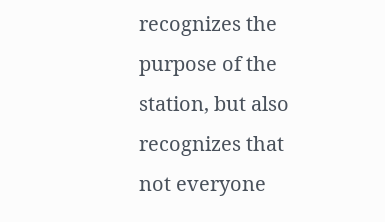recognizes the purpose of the station, but also recognizes that not everyone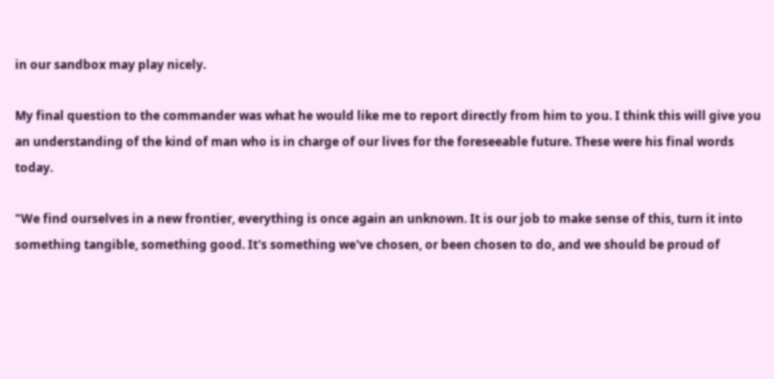in our sandbox may play nicely.

My final question to the commander was what he would like me to report directly from him to you. I think this will give you an understanding of the kind of man who is in charge of our lives for the foreseeable future. These were his final words today.

"We find ourselves in a new frontier, everything is once again an unknown. It is our job to make sense of this, turn it into something tangible, something good. It's something we've chosen, or been chosen to do, and we should be proud of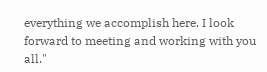everything we accomplish here. I look forward to meeting and working with you all."